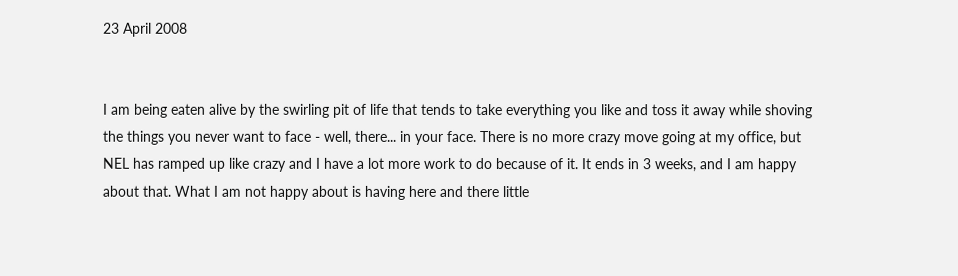23 April 2008


I am being eaten alive by the swirling pit of life that tends to take everything you like and toss it away while shoving the things you never want to face - well, there... in your face. There is no more crazy move going at my office, but NEL has ramped up like crazy and I have a lot more work to do because of it. It ends in 3 weeks, and I am happy about that. What I am not happy about is having here and there little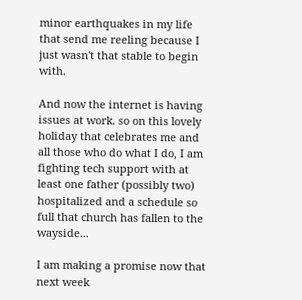minor earthquakes in my life that send me reeling because I just wasn't that stable to begin with.

And now the internet is having issues at work. so on this lovely holiday that celebrates me and all those who do what I do, I am fighting tech support with at least one father (possibly two) hospitalized and a schedule so full that church has fallen to the wayside...

I am making a promise now that next week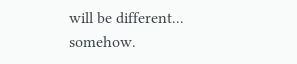will be different... somehow.